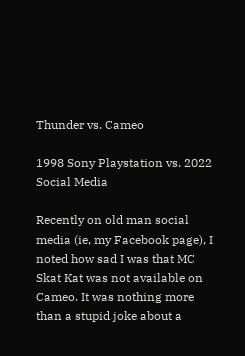Thunder vs. Cameo

1998 Sony Playstation vs. 2022 Social Media

Recently on old man social media (ie, my Facebook page), I noted how sad I was that MC Skat Kat was not available on Cameo. It was nothing more than a stupid joke about a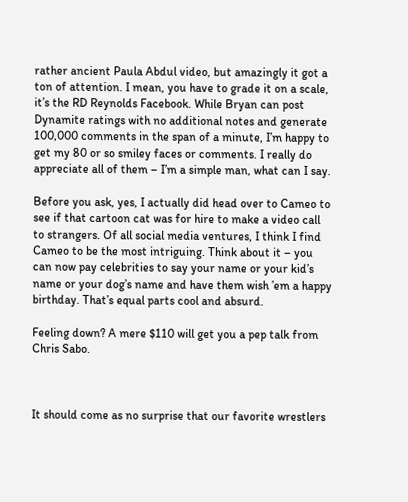rather ancient Paula Abdul video, but amazingly it got a ton of attention. I mean, you have to grade it on a scale, it’s the RD Reynolds Facebook. While Bryan can post Dynamite ratings with no additional notes and generate 100,000 comments in the span of a minute, I’m happy to get my 80 or so smiley faces or comments. I really do appreciate all of them – I’m a simple man, what can I say.

Before you ask, yes, I actually did head over to Cameo to see if that cartoon cat was for hire to make a video call to strangers. Of all social media ventures, I think I find Cameo to be the most intriguing. Think about it – you can now pay celebrities to say your name or your kid’s name or your dog’s name and have them wish ’em a happy birthday. That’s equal parts cool and absurd.

Feeling down? A mere $110 will get you a pep talk from Chris Sabo.



It should come as no surprise that our favorite wrestlers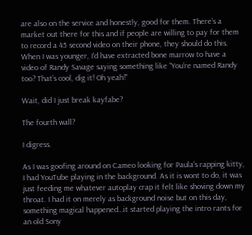are also on the service and honestly, good for them. There’s a market out there for this and if people are willing to pay for them to record a 45 second video on their phone, they should do this. When I was younger, I’d have extracted bone marrow to have a video of Randy Savage saying something like “You’re named Randy too? That’s cool, dig it! Oh yeah!”

Wait, did I just break kayfabe?

The fourth wall?

I digress.

As I was goofing around on Cameo looking for Paula’s rapping kitty, I had YouTube playing in the background. As it is wont to do, it was just feeding me whatever autoplay crap it felt like shoving down my throat. I had it on merely as background noise but on this day, something magical happened…it started playing the intro rants for an old Sony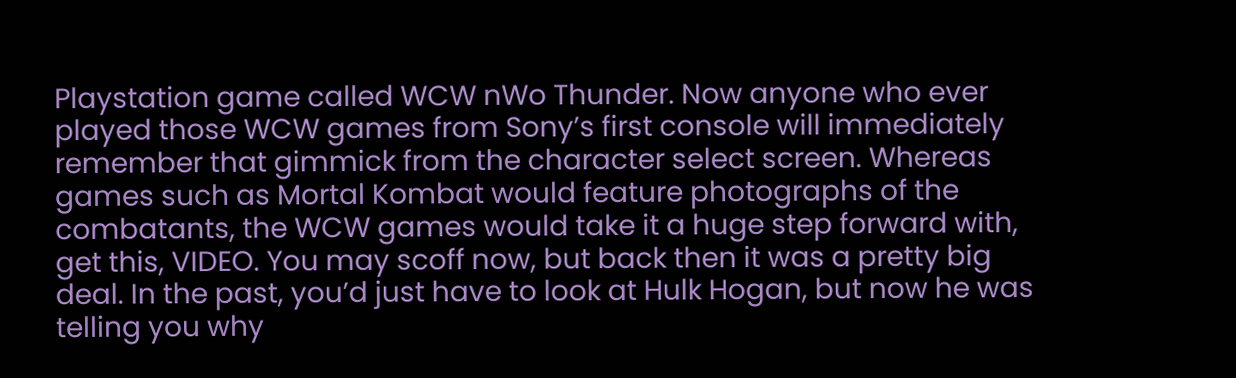Playstation game called WCW nWo Thunder. Now anyone who ever played those WCW games from Sony’s first console will immediately remember that gimmick from the character select screen. Whereas games such as Mortal Kombat would feature photographs of the combatants, the WCW games would take it a huge step forward with, get this, VIDEO. You may scoff now, but back then it was a pretty big deal. In the past, you’d just have to look at Hulk Hogan, but now he was telling you why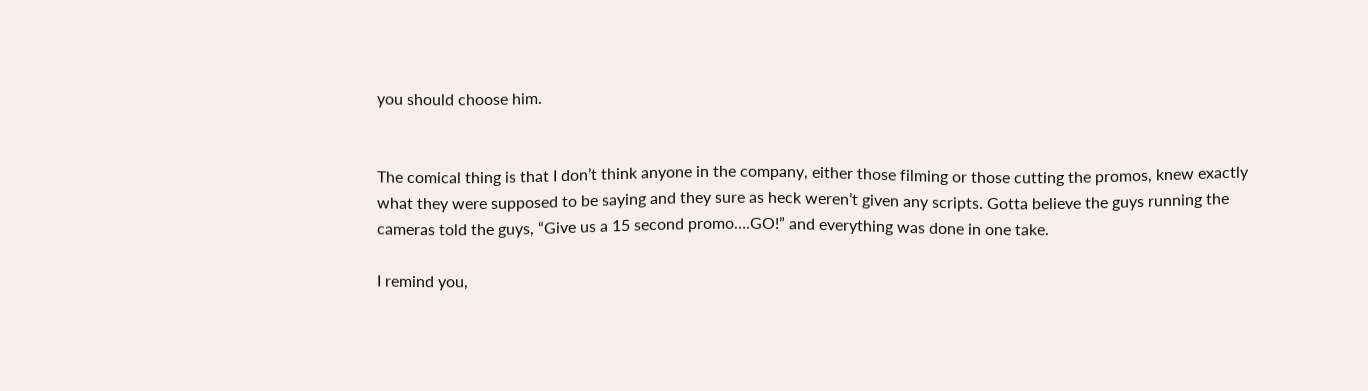you should choose him.


The comical thing is that I don’t think anyone in the company, either those filming or those cutting the promos, knew exactly what they were supposed to be saying and they sure as heck weren’t given any scripts. Gotta believe the guys running the cameras told the guys, “Give us a 15 second promo….GO!” and everything was done in one take.

I remind you,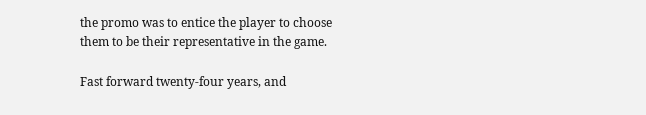the promo was to entice the player to choose them to be their representative in the game.

Fast forward twenty-four years, and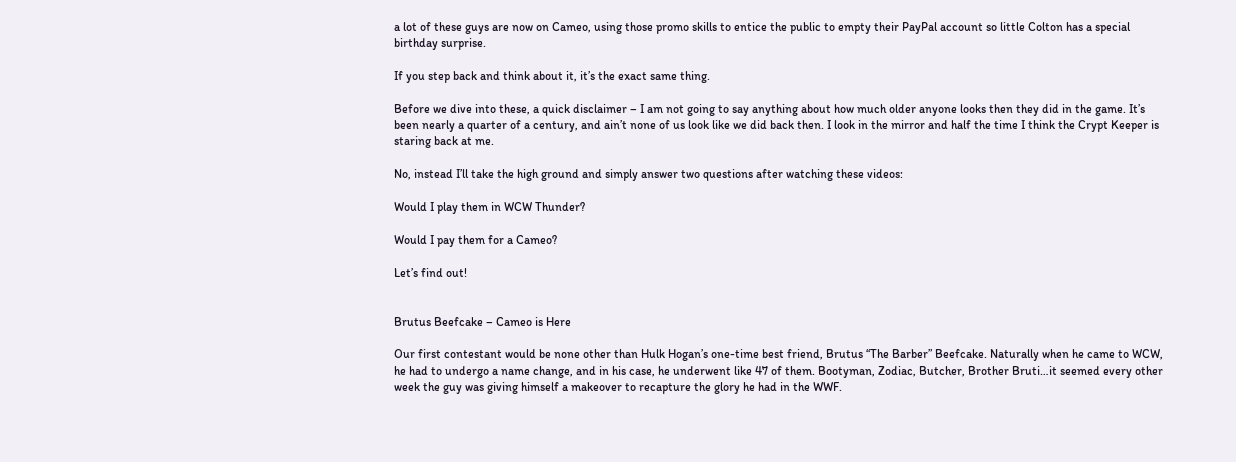a lot of these guys are now on Cameo, using those promo skills to entice the public to empty their PayPal account so little Colton has a special birthday surprise.

If you step back and think about it, it’s the exact same thing.

Before we dive into these, a quick disclaimer – I am not going to say anything about how much older anyone looks then they did in the game. It’s been nearly a quarter of a century, and ain’t none of us look like we did back then. I look in the mirror and half the time I think the Crypt Keeper is staring back at me.

No, instead I’ll take the high ground and simply answer two questions after watching these videos:

Would I play them in WCW Thunder?

Would I pay them for a Cameo?

Let’s find out!


Brutus Beefcake – Cameo is Here

Our first contestant would be none other than Hulk Hogan’s one-time best friend, Brutus “The Barber” Beefcake. Naturally when he came to WCW, he had to undergo a name change, and in his case, he underwent like 47 of them. Bootyman, Zodiac, Butcher, Brother Bruti…it seemed every other week the guy was giving himself a makeover to recapture the glory he had in the WWF.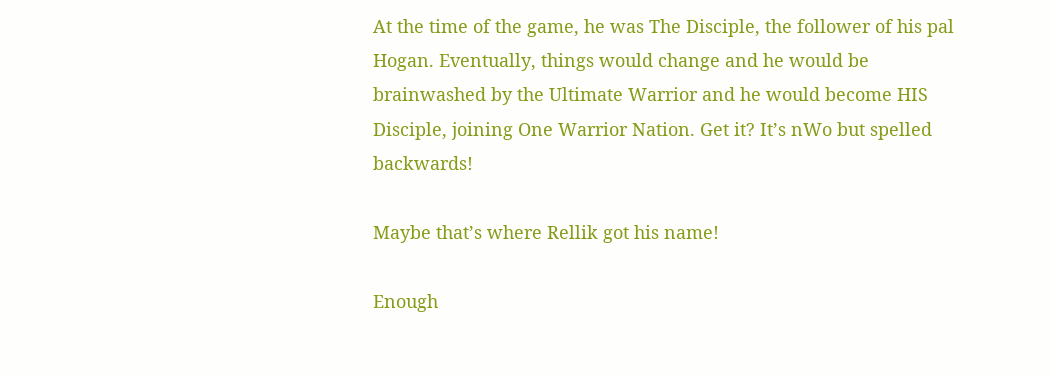At the time of the game, he was The Disciple, the follower of his pal Hogan. Eventually, things would change and he would be brainwashed by the Ultimate Warrior and he would become HIS Disciple, joining One Warrior Nation. Get it? It’s nWo but spelled backwards!

Maybe that’s where Rellik got his name!

Enough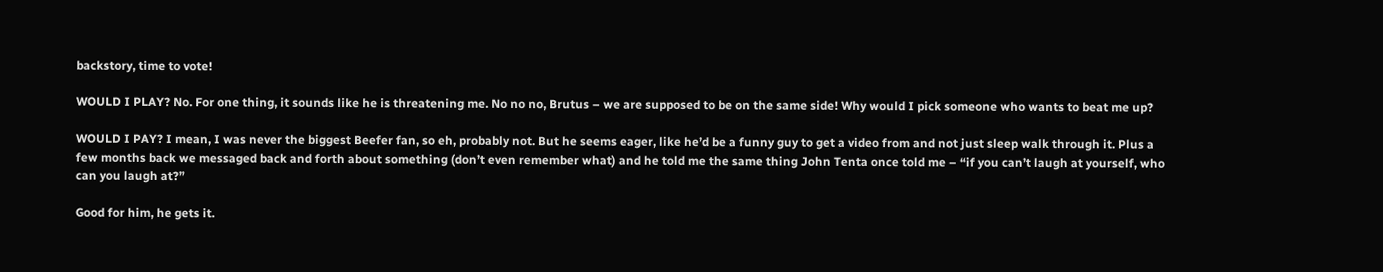backstory, time to vote!

WOULD I PLAY? No. For one thing, it sounds like he is threatening me. No no no, Brutus – we are supposed to be on the same side! Why would I pick someone who wants to beat me up?

WOULD I PAY? I mean, I was never the biggest Beefer fan, so eh, probably not. But he seems eager, like he’d be a funny guy to get a video from and not just sleep walk through it. Plus a few months back we messaged back and forth about something (don’t even remember what) and he told me the same thing John Tenta once told me – “if you can’t laugh at yourself, who can you laugh at?”

Good for him, he gets it.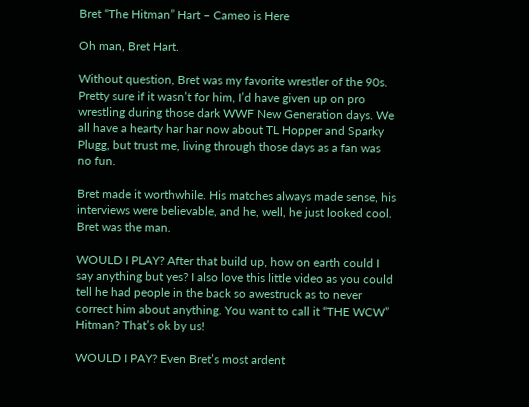Bret “The Hitman” Hart – Cameo is Here

Oh man, Bret Hart.

Without question, Bret was my favorite wrestler of the 90s. Pretty sure if it wasn’t for him, I’d have given up on pro wrestling during those dark WWF New Generation days. We all have a hearty har har now about TL Hopper and Sparky Plugg, but trust me, living through those days as a fan was no fun.

Bret made it worthwhile. His matches always made sense, his interviews were believable, and he, well, he just looked cool. Bret was the man.

WOULD I PLAY? After that build up, how on earth could I say anything but yes? I also love this little video as you could tell he had people in the back so awestruck as to never correct him about anything. You want to call it “THE WCW” Hitman? That’s ok by us!

WOULD I PAY? Even Bret’s most ardent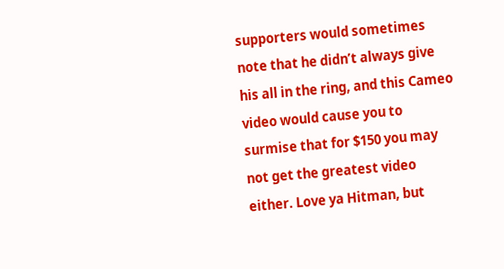supporters would sometimes note that he didn’t always give his all in the ring, and this Cameo video would cause you to surmise that for $150 you may not get the greatest video either. Love ya Hitman, but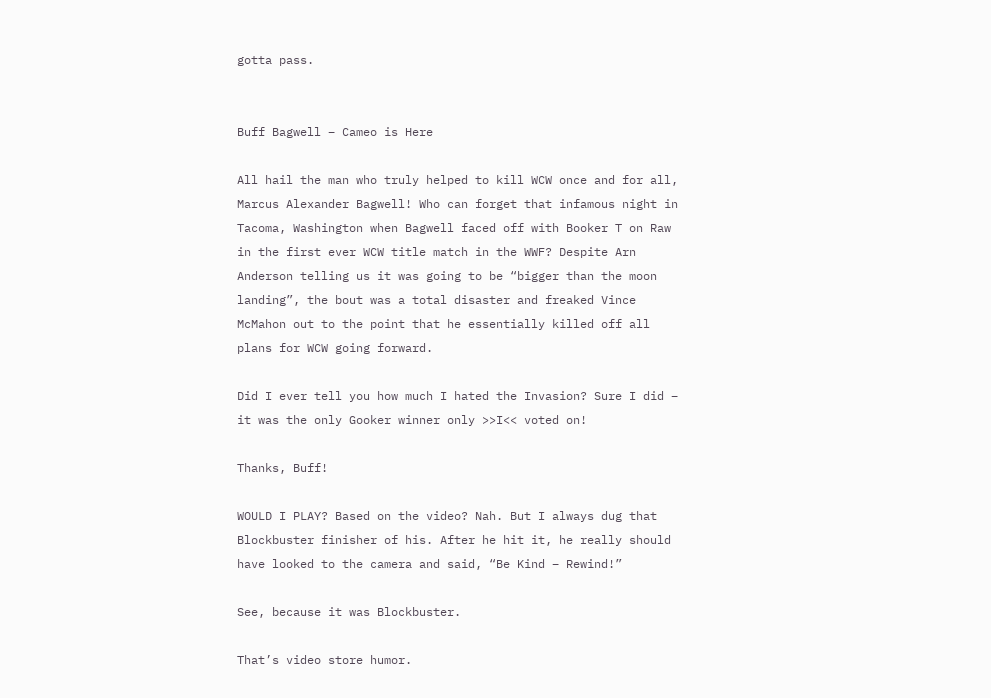gotta pass.


Buff Bagwell – Cameo is Here

All hail the man who truly helped to kill WCW once and for all, Marcus Alexander Bagwell! Who can forget that infamous night in Tacoma, Washington when Bagwell faced off with Booker T on Raw in the first ever WCW title match in the WWF? Despite Arn Anderson telling us it was going to be “bigger than the moon landing”, the bout was a total disaster and freaked Vince McMahon out to the point that he essentially killed off all plans for WCW going forward.

Did I ever tell you how much I hated the Invasion? Sure I did – it was the only Gooker winner only >>I<< voted on!

Thanks, Buff!

WOULD I PLAY? Based on the video? Nah. But I always dug that Blockbuster finisher of his. After he hit it, he really should have looked to the camera and said, “Be Kind – Rewind!”

See, because it was Blockbuster.

That’s video store humor.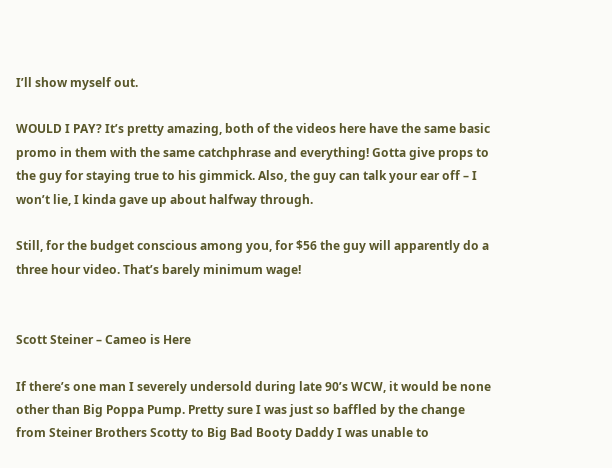I’ll show myself out.

WOULD I PAY? It’s pretty amazing, both of the videos here have the same basic promo in them with the same catchphrase and everything! Gotta give props to the guy for staying true to his gimmick. Also, the guy can talk your ear off – I won’t lie, I kinda gave up about halfway through.

Still, for the budget conscious among you, for $56 the guy will apparently do a three hour video. That’s barely minimum wage!


Scott Steiner – Cameo is Here

If there’s one man I severely undersold during late 90’s WCW, it would be none other than Big Poppa Pump. Pretty sure I was just so baffled by the change from Steiner Brothers Scotty to Big Bad Booty Daddy I was unable to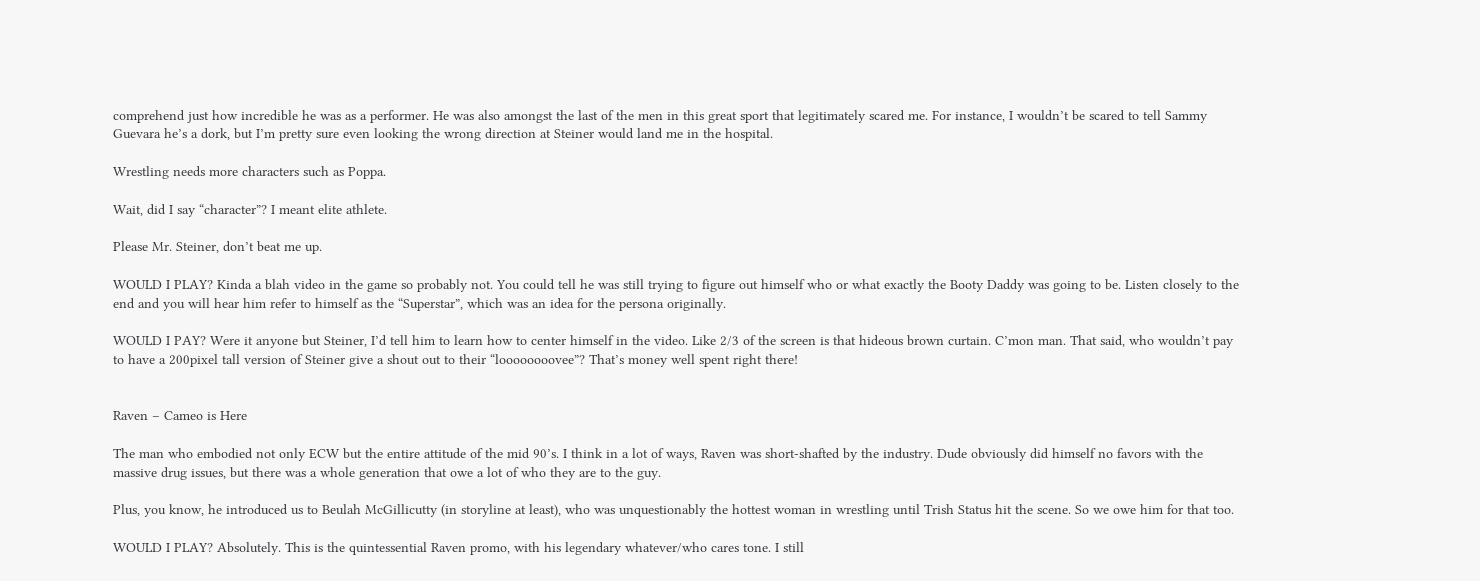comprehend just how incredible he was as a performer. He was also amongst the last of the men in this great sport that legitimately scared me. For instance, I wouldn’t be scared to tell Sammy Guevara he’s a dork, but I’m pretty sure even looking the wrong direction at Steiner would land me in the hospital.

Wrestling needs more characters such as Poppa.

Wait, did I say “character”? I meant elite athlete.

Please Mr. Steiner, don’t beat me up.

WOULD I PLAY? Kinda a blah video in the game so probably not. You could tell he was still trying to figure out himself who or what exactly the Booty Daddy was going to be. Listen closely to the end and you will hear him refer to himself as the “Superstar”, which was an idea for the persona originally.

WOULD I PAY? Were it anyone but Steiner, I’d tell him to learn how to center himself in the video. Like 2/3 of the screen is that hideous brown curtain. C’mon man. That said, who wouldn’t pay to have a 200pixel tall version of Steiner give a shout out to their “loooooooovee”? That’s money well spent right there!


Raven – Cameo is Here

The man who embodied not only ECW but the entire attitude of the mid 90’s. I think in a lot of ways, Raven was short-shafted by the industry. Dude obviously did himself no favors with the massive drug issues, but there was a whole generation that owe a lot of who they are to the guy.

Plus, you know, he introduced us to Beulah McGillicutty (in storyline at least), who was unquestionably the hottest woman in wrestling until Trish Status hit the scene. So we owe him for that too.

WOULD I PLAY? Absolutely. This is the quintessential Raven promo, with his legendary whatever/who cares tone. I still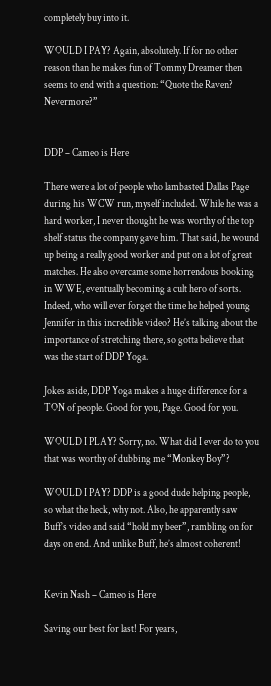completely buy into it.

WOULD I PAY? Again, absolutely. If for no other reason than he makes fun of Tommy Dreamer then seems to end with a question: “Quote the Raven? Nevermore?”


DDP – Cameo is Here

There were a lot of people who lambasted Dallas Page during his WCW run, myself included. While he was a hard worker, I never thought he was worthy of the top shelf status the company gave him. That said, he wound up being a really good worker and put on a lot of great matches. He also overcame some horrendous booking in WWE, eventually becoming a cult hero of sorts. Indeed, who will ever forget the time he helped young Jennifer in this incredible video? He’s talking about the importance of stretching there, so gotta believe that was the start of DDP Yoga.

Jokes aside, DDP Yoga makes a huge difference for a TON of people. Good for you, Page. Good for you.

WOULD I PLAY? Sorry, no. What did I ever do to you that was worthy of dubbing me “Monkey Boy”?

WOULD I PAY? DDP is a good dude helping people, so what the heck, why not. Also, he apparently saw Buff’s video and said “hold my beer”, rambling on for days on end. And unlike Buff, he’s almost coherent!


Kevin Nash – Cameo is Here

Saving our best for last! For years,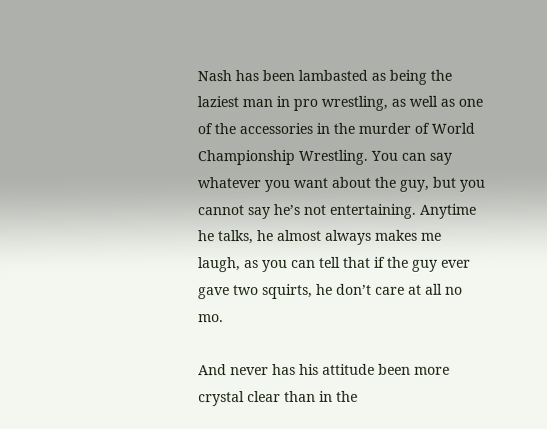Nash has been lambasted as being the laziest man in pro wrestling, as well as one of the accessories in the murder of World Championship Wrestling. You can say whatever you want about the guy, but you cannot say he’s not entertaining. Anytime he talks, he almost always makes me laugh, as you can tell that if the guy ever gave two squirts, he don’t care at all no mo.

And never has his attitude been more crystal clear than in the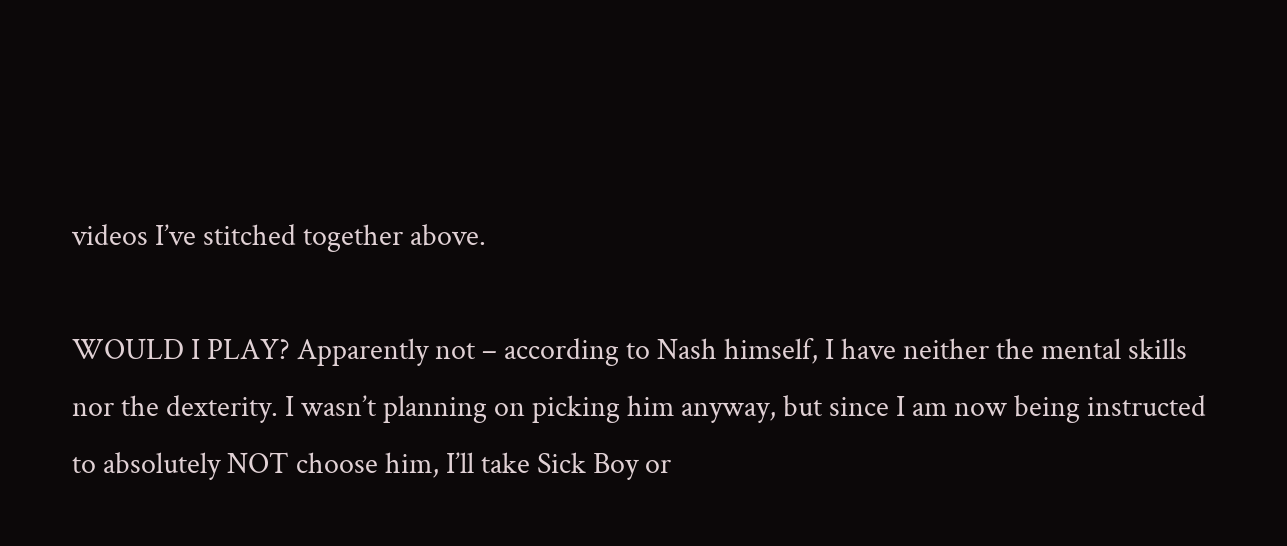videos I’ve stitched together above.

WOULD I PLAY? Apparently not – according to Nash himself, I have neither the mental skills nor the dexterity. I wasn’t planning on picking him anyway, but since I am now being instructed to absolutely NOT choose him, I’ll take Sick Boy or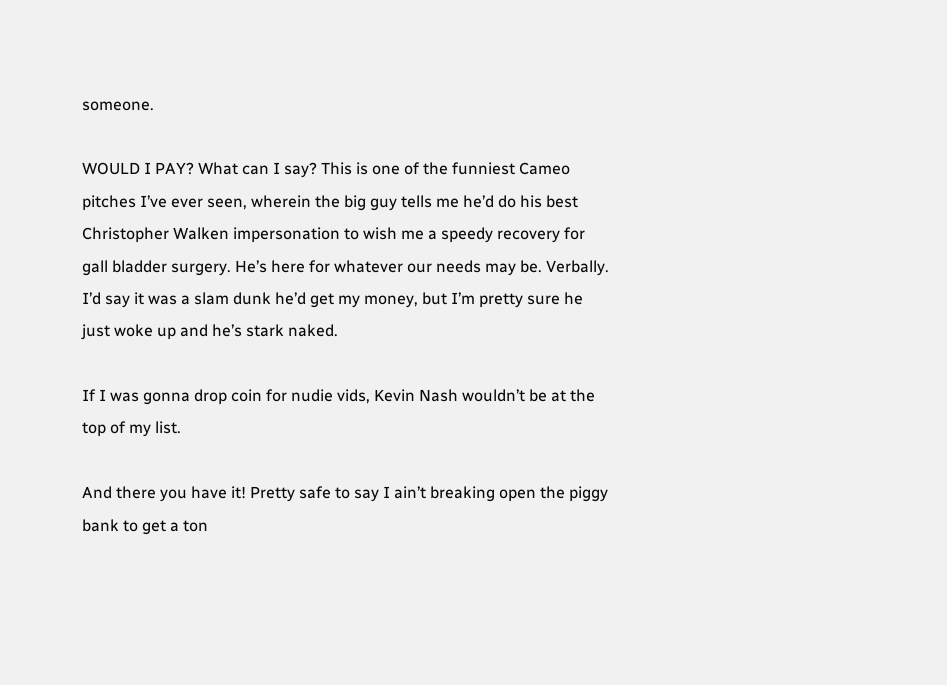someone.

WOULD I PAY? What can I say? This is one of the funniest Cameo pitches I’ve ever seen, wherein the big guy tells me he’d do his best Christopher Walken impersonation to wish me a speedy recovery for gall bladder surgery. He’s here for whatever our needs may be. Verbally. I’d say it was a slam dunk he’d get my money, but I’m pretty sure he just woke up and he’s stark naked.

If I was gonna drop coin for nudie vids, Kevin Nash wouldn’t be at the top of my list.

And there you have it! Pretty safe to say I ain’t breaking open the piggy bank to get a ton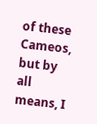of these Cameos, but by all means, I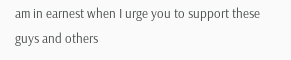am in earnest when I urge you to support these guys and others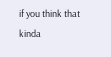if you think that kinda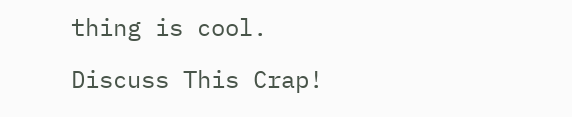thing is cool.

Discuss This Crap!